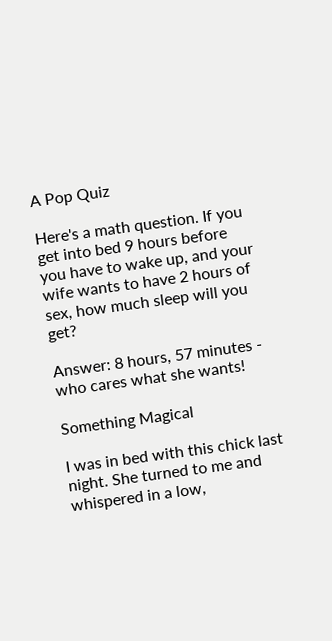A Pop Quiz

Here's a math question. If you get into bed 9 hours before you have to wake up, and your wife wants to have 2 hours of sex, how much sleep will you get?

Answer: 8 hours, 57 minutes - who cares what she wants!

Something Magical

I was in bed with this chick last night. She turned to me and whispered in a low,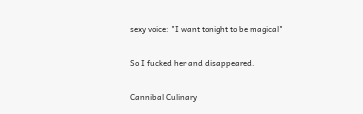sexy voice: "I want tonight to be magical"

So I fucked her and disappeared.

Cannibal Culinary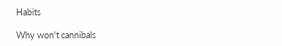Habits

Why won't cannibals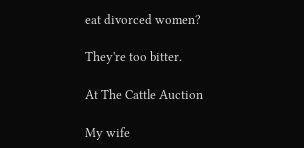eat divorced women?

They're too bitter.

At The Cattle Auction

My wife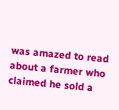was amazed to read about a farmer who claimed he sold a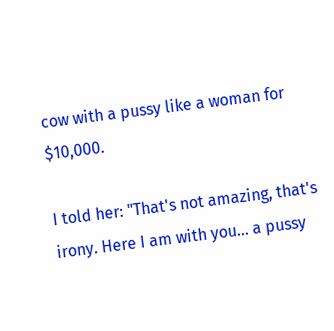cow with a pussy like a woman for $10,000.

I told her: "That's not amazing, that's irony. Here I am with you... a pussy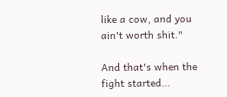like a cow, and you ain't worth shit."

And that's when the fight started...